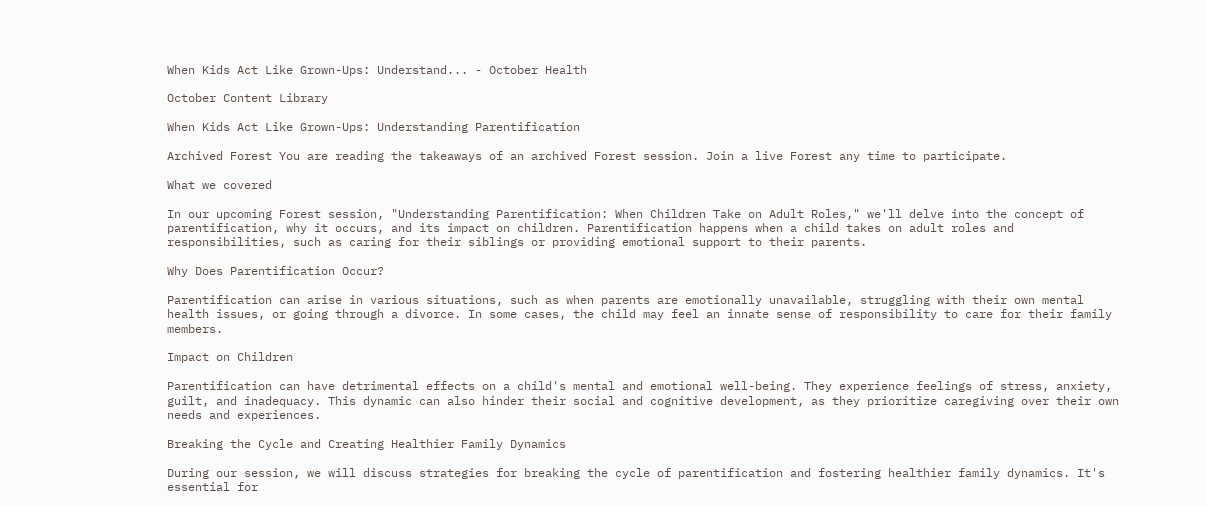When Kids Act Like Grown-Ups: Understand... - October Health

October Content Library

When Kids Act Like Grown-Ups: Understanding Parentification

Archived Forest You are reading the takeaways of an archived Forest session. Join a live Forest any time to participate.

What we covered

In our upcoming Forest session, "Understanding Parentification: When Children Take on Adult Roles," we'll delve into the concept of parentification, why it occurs, and its impact on children. Parentification happens when a child takes on adult roles and responsibilities, such as caring for their siblings or providing emotional support to their parents.

Why Does Parentification Occur?

Parentification can arise in various situations, such as when parents are emotionally unavailable, struggling with their own mental health issues, or going through a divorce. In some cases, the child may feel an innate sense of responsibility to care for their family members.

Impact on Children

Parentification can have detrimental effects on a child's mental and emotional well-being. They experience feelings of stress, anxiety, guilt, and inadequacy. This dynamic can also hinder their social and cognitive development, as they prioritize caregiving over their own needs and experiences.

Breaking the Cycle and Creating Healthier Family Dynamics

During our session, we will discuss strategies for breaking the cycle of parentification and fostering healthier family dynamics. It's essential for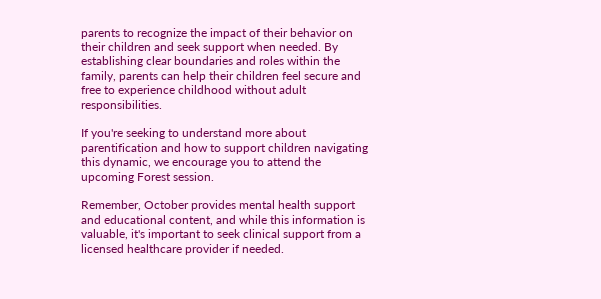parents to recognize the impact of their behavior on their children and seek support when needed. By establishing clear boundaries and roles within the family, parents can help their children feel secure and free to experience childhood without adult responsibilities.

If you're seeking to understand more about parentification and how to support children navigating this dynamic, we encourage you to attend the upcoming Forest session.

Remember, October provides mental health support and educational content, and while this information is valuable, it's important to seek clinical support from a licensed healthcare provider if needed.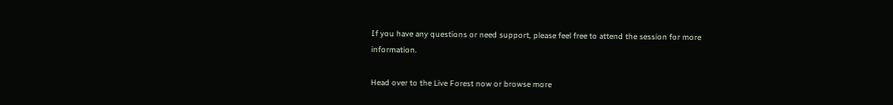If you have any questions or need support, please feel free to attend the session for more information.

Head over to the Live Forest now or browse more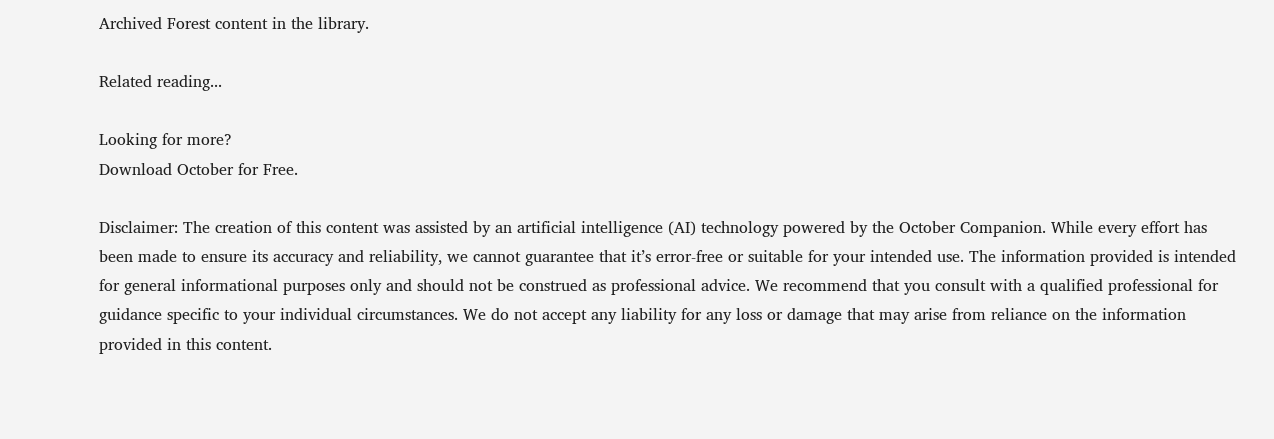Archived Forest content in the library.

Related reading...

Looking for more?
Download October for Free.

Disclaimer: The creation of this content was assisted by an artificial intelligence (AI) technology powered by the October Companion. While every effort has been made to ensure its accuracy and reliability, we cannot guarantee that it’s error-free or suitable for your intended use. The information provided is intended for general informational purposes only and should not be construed as professional advice. We recommend that you consult with a qualified professional for guidance specific to your individual circumstances. We do not accept any liability for any loss or damage that may arise from reliance on the information provided in this content.